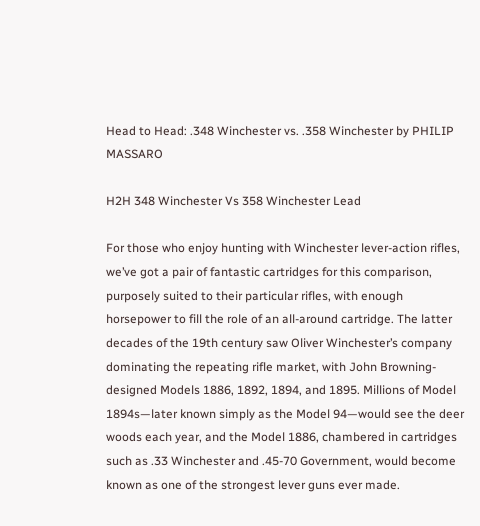Head to Head: .348 Winchester vs. .358 Winchester by PHILIP MASSARO

H2H 348 Winchester Vs 358 Winchester Lead

For those who enjoy hunting with Winchester lever-action rifles, we’ve got a pair of fantastic cartridges for this comparison, purposely suited to their particular rifles, with enough horsepower to fill the role of an all-around cartridge. The latter decades of the 19th century saw Oliver Winchester’s company dominating the repeating rifle market, with John Browning-designed Models 1886, 1892, 1894, and 1895. Millions of Model 1894s—later known simply as the Model 94—would see the deer woods each year, and the Model 1886, chambered in cartridges such as .33 Winchester and .45-70 Government, would become known as one of the strongest lever guns ever made.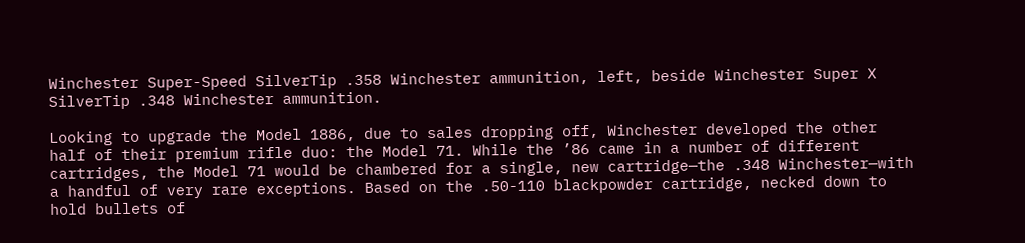Winchester Super-Speed SilverTip .358 Winchester ammunition, left, beside Winchester Super X SilverTip .348 Winchester ammunition.

Looking to upgrade the Model 1886, due to sales dropping off, Winchester developed the other half of their premium rifle duo: the Model 71. While the ’86 came in a number of different cartridges, the Model 71 would be chambered for a single, new cartridge—the .348 Winchester—with a handful of very rare exceptions. Based on the .50-110 blackpowder cartridge, necked down to hold bullets of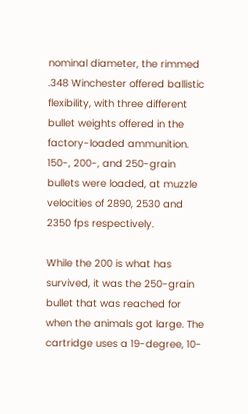nominal diameter, the rimmed .348 Winchester offered ballistic flexibility, with three different bullet weights offered in the factory-loaded ammunition. 150-, 200-, and 250-grain bullets were loaded, at muzzle velocities of 2890, 2530 and 2350 fps respectively.

While the 200 is what has survived, it was the 250-grain bullet that was reached for when the animals got large. The cartridge uses a 19-degree, 10-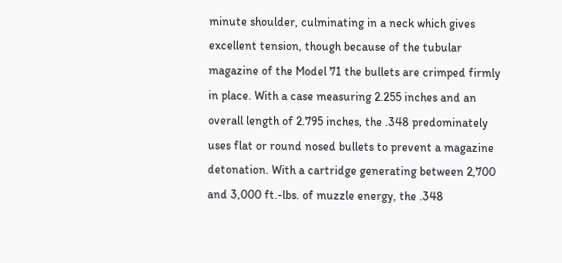minute shoulder, culminating in a neck which gives excellent tension, though because of the tubular magazine of the Model 71 the bullets are crimped firmly in place. With a case measuring 2.255 inches and an overall length of 2.795 inches, the .348 predominately uses flat or round nosed bullets to prevent a magazine detonation. With a cartridge generating between 2,700 and 3,000 ft.-lbs. of muzzle energy, the .348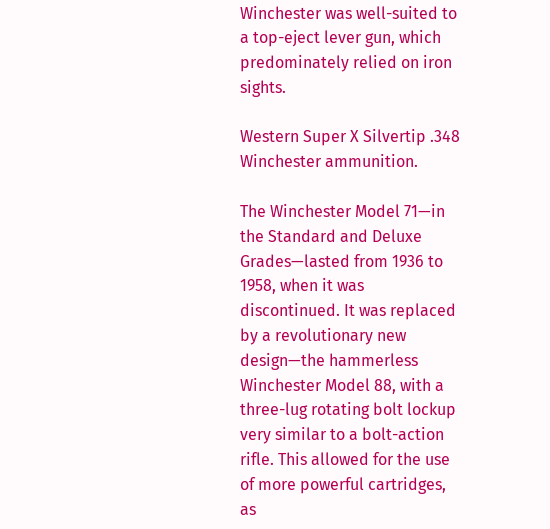Winchester was well-suited to a top-eject lever gun, which predominately relied on iron sights.

Western Super X Silvertip .348 Winchester ammunition.

The Winchester Model 71—in the Standard and Deluxe Grades—lasted from 1936 to 1958, when it was discontinued. It was replaced by a revolutionary new design—the hammerless Winchester Model 88, with a three-lug rotating bolt lockup very similar to a bolt-action rifle. This allowed for the use of more powerful cartridges, as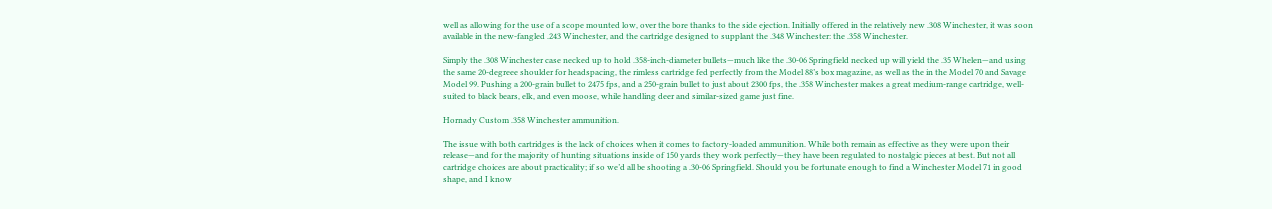well as allowing for the use of a scope mounted low, over the bore thanks to the side ejection. Initially offered in the relatively new .308 Winchester, it was soon available in the new-fangled .243 Winchester, and the cartridge designed to supplant the .348 Winchester: the .358 Winchester.

Simply the .308 Winchester case necked up to hold .358-inch-diameter bullets—much like the .30-06 Springfield necked up will yield the .35 Whelen—and using the same 20-degreee shoulder for headspacing, the rimless cartridge fed perfectly from the Model 88’s box magazine, as well as the in the Model 70 and Savage Model 99. Pushing a 200-grain bullet to 2475 fps, and a 250-grain bullet to just about 2300 fps, the .358 Winchester makes a great medium-range cartridge, well-suited to black bears, elk, and even moose, while handling deer and similar-sized game just fine.

Hornady Custom .358 Winchester ammunition.

The issue with both cartridges is the lack of choices when it comes to factory-loaded ammunition. While both remain as effective as they were upon their release—and for the majority of hunting situations inside of 150 yards they work perfectly—they have been regulated to nostalgic pieces at best. But not all cartridge choices are about practicality; if so we’d all be shooting a .30-06 Springfield. Should you be fortunate enough to find a Winchester Model 71 in good shape, and I know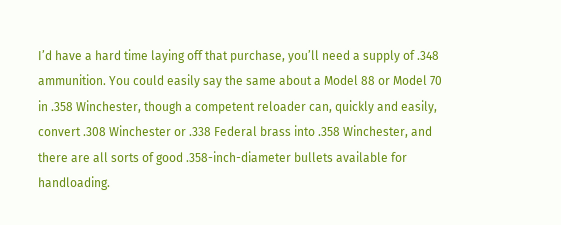I’d have a hard time laying off that purchase, you’ll need a supply of .348 ammunition. You could easily say the same about a Model 88 or Model 70 in .358 Winchester, though a competent reloader can, quickly and easily, convert .308 Winchester or .338 Federal brass into .358 Winchester, and there are all sorts of good .358-inch-diameter bullets available for handloading.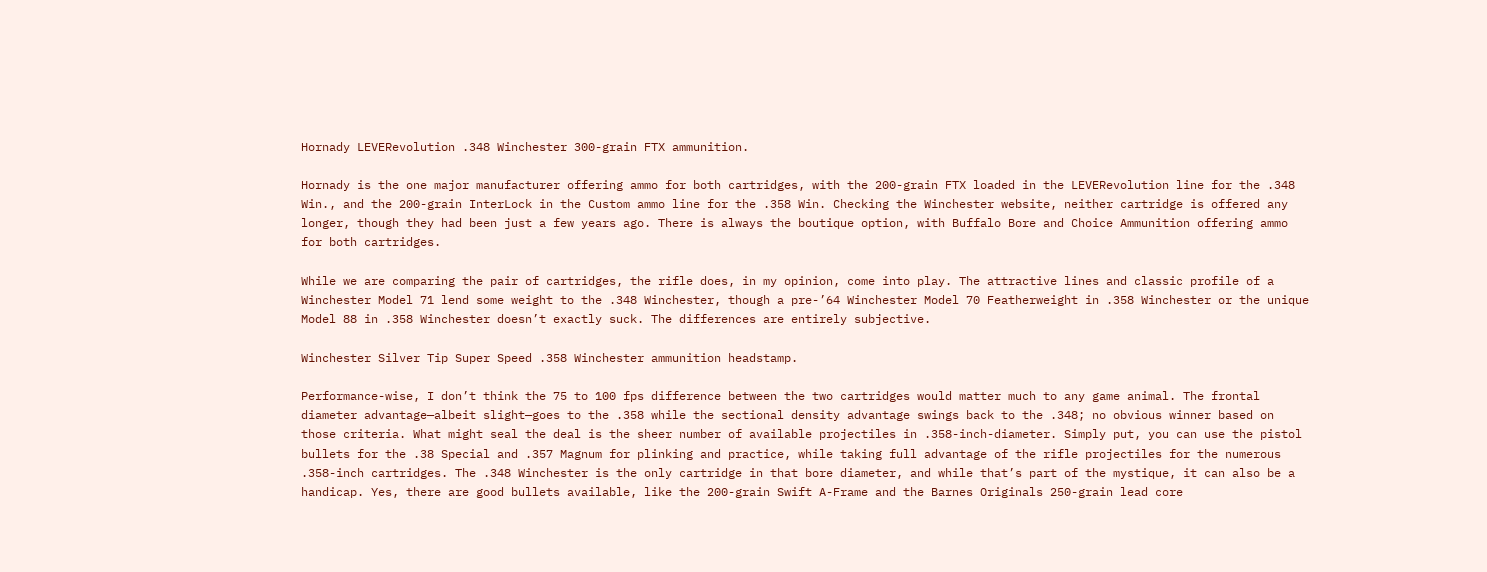Hornady LEVERevolution .348 Winchester 300-grain FTX ammunition.

Hornady is the one major manufacturer offering ammo for both cartridges, with the 200-grain FTX loaded in the LEVERevolution line for the .348 Win., and the 200-grain InterLock in the Custom ammo line for the .358 Win. Checking the Winchester website, neither cartridge is offered any longer, though they had been just a few years ago. There is always the boutique option, with Buffalo Bore and Choice Ammunition offering ammo for both cartridges.

While we are comparing the pair of cartridges, the rifle does, in my opinion, come into play. The attractive lines and classic profile of a Winchester Model 71 lend some weight to the .348 Winchester, though a pre-’64 Winchester Model 70 Featherweight in .358 Winchester or the unique Model 88 in .358 Winchester doesn’t exactly suck. The differences are entirely subjective.

Winchester Silver Tip Super Speed .358 Winchester ammunition headstamp.

Performance-wise, I don’t think the 75 to 100 fps difference between the two cartridges would matter much to any game animal. The frontal diameter advantage—albeit slight—goes to the .358 while the sectional density advantage swings back to the .348; no obvious winner based on those criteria. What might seal the deal is the sheer number of available projectiles in .358-inch-diameter. Simply put, you can use the pistol bullets for the .38 Special and .357 Magnum for plinking and practice, while taking full advantage of the rifle projectiles for the numerous .358-inch cartridges. The .348 Winchester is the only cartridge in that bore diameter, and while that’s part of the mystique, it can also be a handicap. Yes, there are good bullets available, like the 200-grain Swift A-Frame and the Barnes Originals 250-grain lead core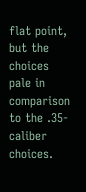flat point, but the choices pale in comparison to the .35-caliber choices.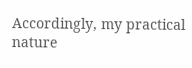Accordingly, my practical nature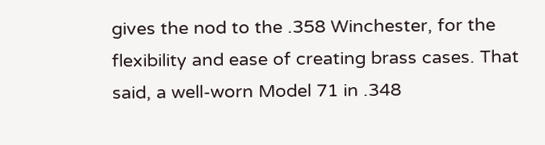gives the nod to the .358 Winchester, for the flexibility and ease of creating brass cases. That said, a well-worn Model 71 in .348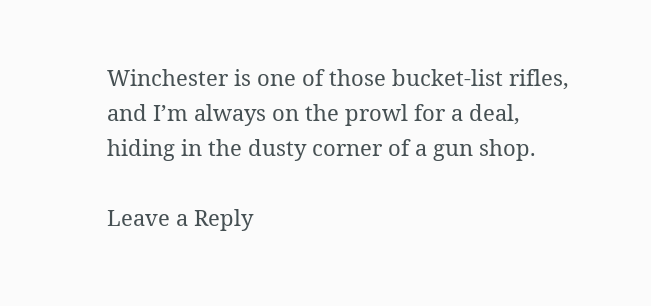Winchester is one of those bucket-list rifles, and I’m always on the prowl for a deal, hiding in the dusty corner of a gun shop.

Leave a Reply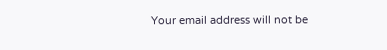Your email address will not be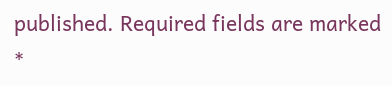published. Required fields are marked *